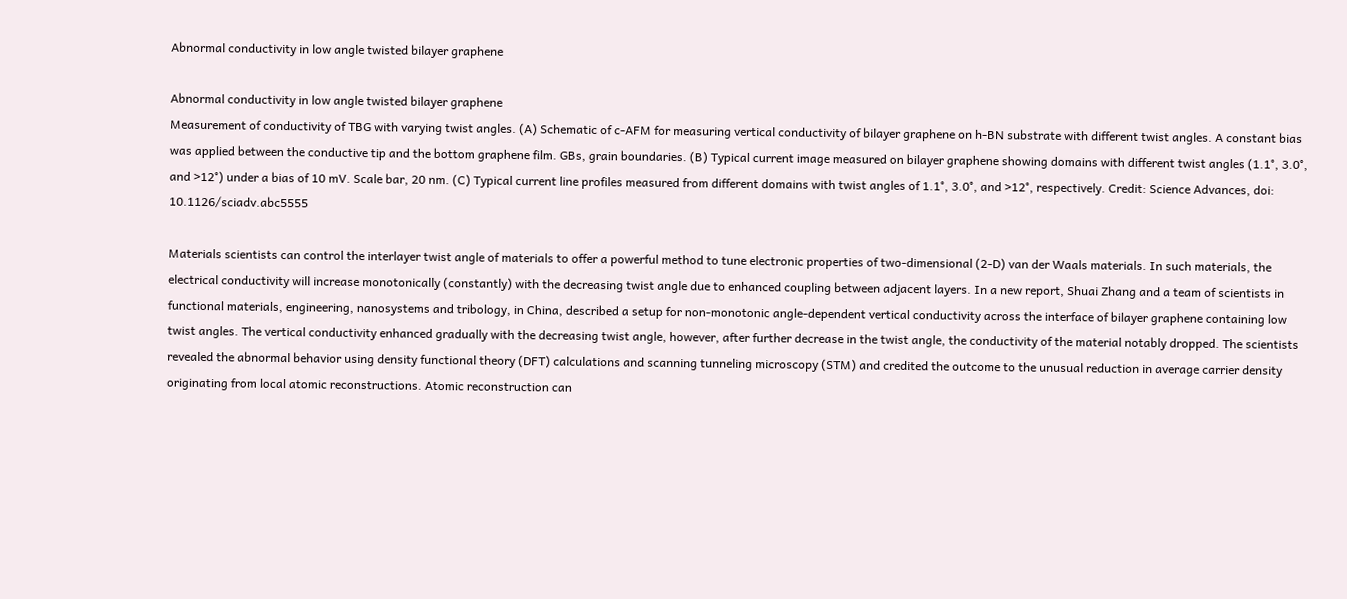Abnormal conductivity in low angle twisted bilayer graphene

Abnormal conductivity in low angle twisted bilayer graphene
Measurement of conductivity of TBG with varying twist angles. (A) Schematic of c-AFM for measuring vertical conductivity of bilayer graphene on h-BN substrate with different twist angles. A constant bias was applied between the conductive tip and the bottom graphene film. GBs, grain boundaries. (B) Typical current image measured on bilayer graphene showing domains with different twist angles (1.1°, 3.0°, and >12°) under a bias of 10 mV. Scale bar, 20 nm. (C) Typical current line profiles measured from different domains with twist angles of 1.1°, 3.0°, and >12°, respectively. Credit: Science Advances, doi: 10.1126/sciadv.abc5555

Materials scientists can control the interlayer twist angle of materials to offer a powerful method to tune electronic properties of two-dimensional (2-D) van der Waals materials. In such materials, the electrical conductivity will increase monotonically (constantly) with the decreasing twist angle due to enhanced coupling between adjacent layers. In a new report, Shuai Zhang and a team of scientists in functional materials, engineering, nanosystems and tribology, in China, described a setup for non-monotonic angle-dependent vertical conductivity across the interface of bilayer graphene containing low twist angles. The vertical conductivity enhanced gradually with the decreasing twist angle, however, after further decrease in the twist angle, the conductivity of the material notably dropped. The scientists revealed the abnormal behavior using density functional theory (DFT) calculations and scanning tunneling microscopy (STM) and credited the outcome to the unusual reduction in average carrier density originating from local atomic reconstructions. Atomic reconstruction can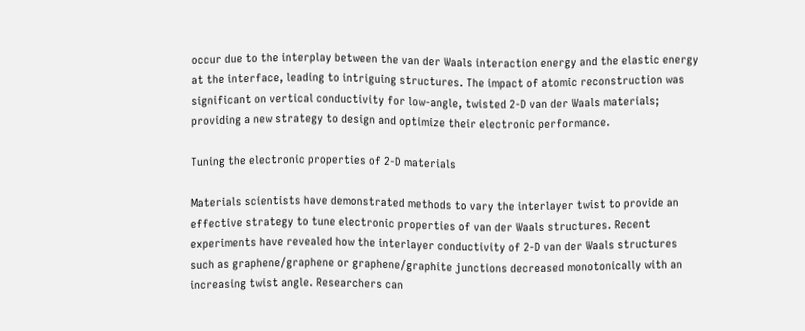occur due to the interplay between the van der Waals interaction energy and the elastic energy at the interface, leading to intriguing structures. The impact of atomic reconstruction was significant on vertical conductivity for low-angle, twisted 2-D van der Waals materials; providing a new strategy to design and optimize their electronic performance.

Tuning the electronic properties of 2-D materials

Materials scientists have demonstrated methods to vary the interlayer twist to provide an effective strategy to tune electronic properties of van der Waals structures. Recent experiments have revealed how the interlayer conductivity of 2-D van der Waals structures such as graphene/graphene or graphene/graphite junctions decreased monotonically with an increasing twist angle. Researchers can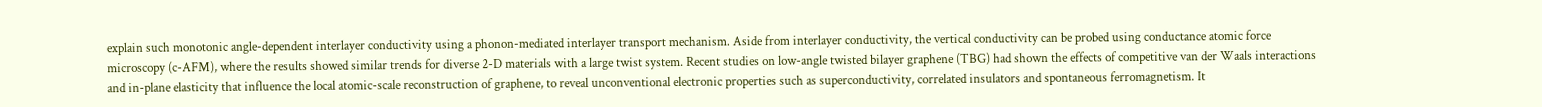explain such monotonic angle-dependent interlayer conductivity using a phonon-mediated interlayer transport mechanism. Aside from interlayer conductivity, the vertical conductivity can be probed using conductance atomic force microscopy (c-AFM), where the results showed similar trends for diverse 2-D materials with a large twist system. Recent studies on low-angle twisted bilayer graphene (TBG) had shown the effects of competitive van der Waals interactions and in-plane elasticity that influence the local atomic-scale reconstruction of graphene, to reveal unconventional electronic properties such as superconductivity, correlated insulators and spontaneous ferromagnetism. It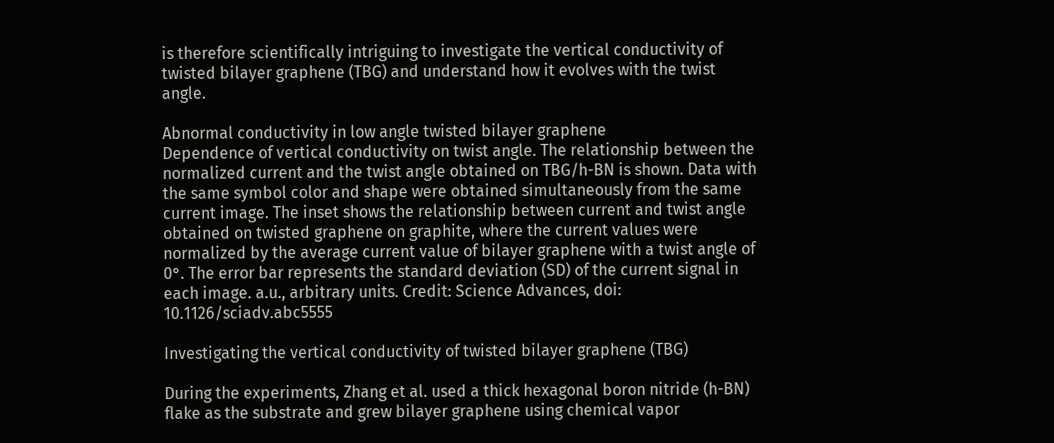is therefore scientifically intriguing to investigate the vertical conductivity of twisted bilayer graphene (TBG) and understand how it evolves with the twist angle.

Abnormal conductivity in low angle twisted bilayer graphene
Dependence of vertical conductivity on twist angle. The relationship between the normalized current and the twist angle obtained on TBG/h-BN is shown. Data with the same symbol color and shape were obtained simultaneously from the same current image. The inset shows the relationship between current and twist angle obtained on twisted graphene on graphite, where the current values were normalized by the average current value of bilayer graphene with a twist angle of 0°. The error bar represents the standard deviation (SD) of the current signal in each image. a.u., arbitrary units. Credit: Science Advances, doi: 10.1126/sciadv.abc5555

Investigating the vertical conductivity of twisted bilayer graphene (TBG)

During the experiments, Zhang et al. used a thick hexagonal boron nitride (h-BN) flake as the substrate and grew bilayer graphene using chemical vapor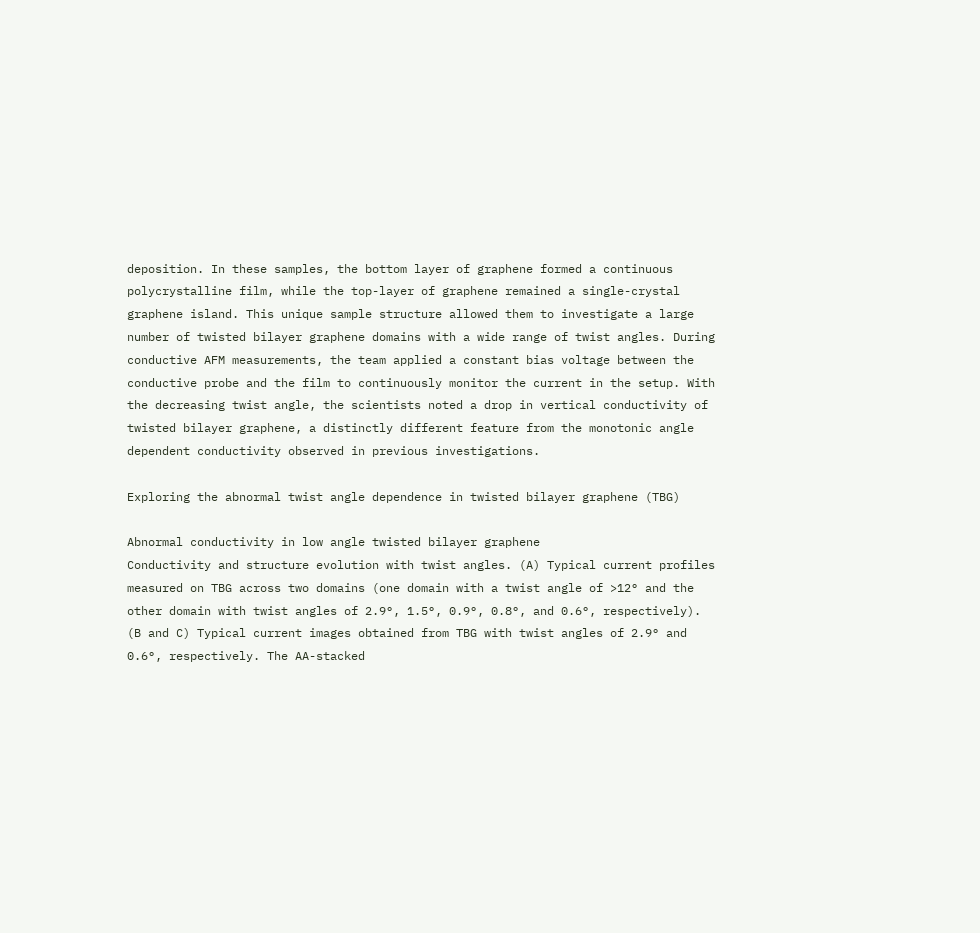deposition. In these samples, the bottom layer of graphene formed a continuous polycrystalline film, while the top-layer of graphene remained a single-crystal graphene island. This unique sample structure allowed them to investigate a large number of twisted bilayer graphene domains with a wide range of twist angles. During conductive AFM measurements, the team applied a constant bias voltage between the conductive probe and the film to continuously monitor the current in the setup. With the decreasing twist angle, the scientists noted a drop in vertical conductivity of twisted bilayer graphene, a distinctly different feature from the monotonic angle dependent conductivity observed in previous investigations.

Exploring the abnormal twist angle dependence in twisted bilayer graphene (TBG)

Abnormal conductivity in low angle twisted bilayer graphene
Conductivity and structure evolution with twist angles. (A) Typical current profiles measured on TBG across two domains (one domain with a twist angle of >12° and the other domain with twist angles of 2.9°, 1.5°, 0.9°, 0.8°, and 0.6°, respectively). (B and C) Typical current images obtained from TBG with twist angles of 2.9° and 0.6°, respectively. The AA-stacked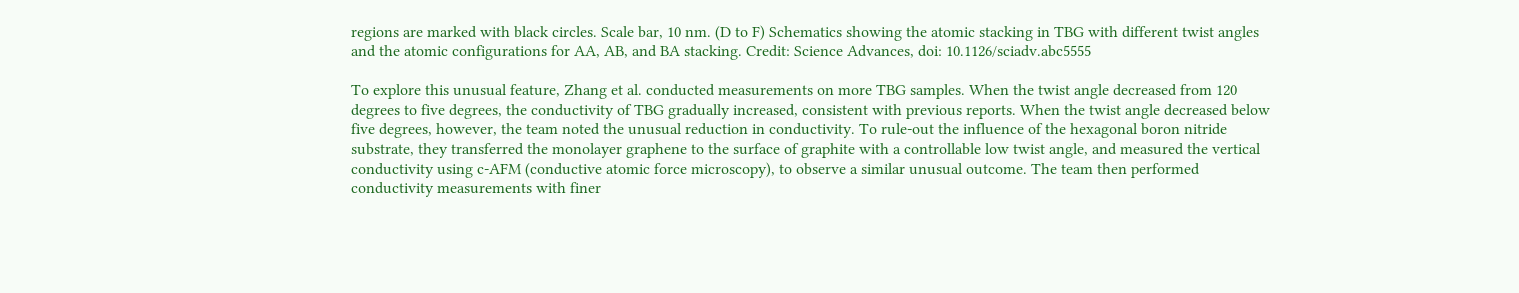regions are marked with black circles. Scale bar, 10 nm. (D to F) Schematics showing the atomic stacking in TBG with different twist angles and the atomic configurations for AA, AB, and BA stacking. Credit: Science Advances, doi: 10.1126/sciadv.abc5555

To explore this unusual feature, Zhang et al. conducted measurements on more TBG samples. When the twist angle decreased from 120 degrees to five degrees, the conductivity of TBG gradually increased, consistent with previous reports. When the twist angle decreased below five degrees, however, the team noted the unusual reduction in conductivity. To rule-out the influence of the hexagonal boron nitride substrate, they transferred the monolayer graphene to the surface of graphite with a controllable low twist angle, and measured the vertical conductivity using c-AFM (conductive atomic force microscopy), to observe a similar unusual outcome. The team then performed conductivity measurements with finer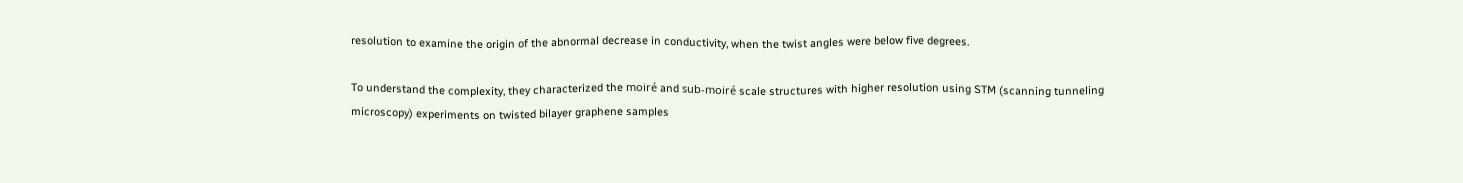resolution to examine the origin of the abnormal decrease in conductivity, when the twist angles were below five degrees.

To understand the complexity, they characterized the moiré and sub-moiré scale structures with higher resolution using STM (scanning tunneling microscopy) experiments on twisted bilayer graphene samples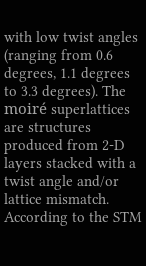with low twist angles (ranging from 0.6 degrees, 1.1 degrees to 3.3 degrees). The moiré superlattices are structures produced from 2-D layers stacked with a twist angle and/or lattice mismatch. According to the STM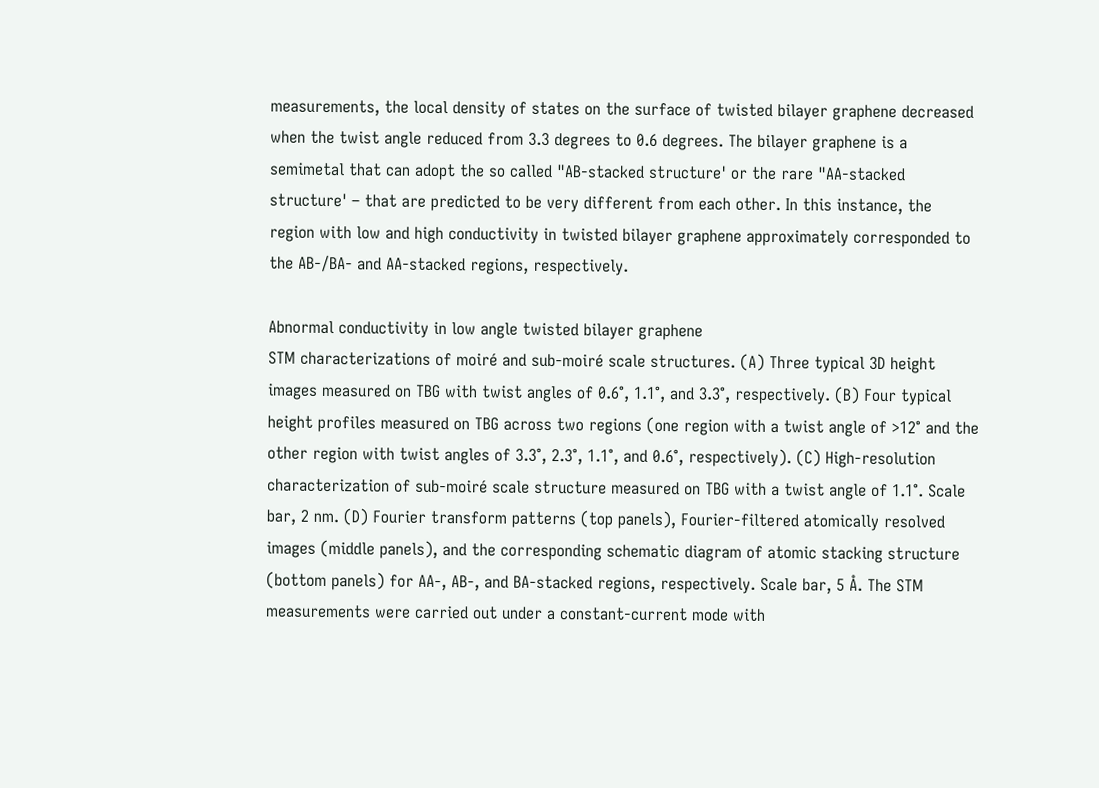measurements, the local density of states on the surface of twisted bilayer graphene decreased when the twist angle reduced from 3.3 degrees to 0.6 degrees. The bilayer graphene is a semimetal that can adopt the so called "AB-stacked structure' or the rare "AA-stacked structure' – that are predicted to be very different from each other. In this instance, the region with low and high conductivity in twisted bilayer graphene approximately corresponded to the AB-/BA- and AA-stacked regions, respectively.

Abnormal conductivity in low angle twisted bilayer graphene
STM characterizations of moiré and sub-moiré scale structures. (A) Three typical 3D height images measured on TBG with twist angles of 0.6°, 1.1°, and 3.3°, respectively. (B) Four typical height profiles measured on TBG across two regions (one region with a twist angle of >12° and the other region with twist angles of 3.3°, 2.3°, 1.1°, and 0.6°, respectively). (C) High-resolution characterization of sub-moiré scale structure measured on TBG with a twist angle of 1.1°. Scale bar, 2 nm. (D) Fourier transform patterns (top panels), Fourier-filtered atomically resolved images (middle panels), and the corresponding schematic diagram of atomic stacking structure (bottom panels) for AA-, AB-, and BA-stacked regions, respectively. Scale bar, 5 Å. The STM measurements were carried out under a constant-current mode with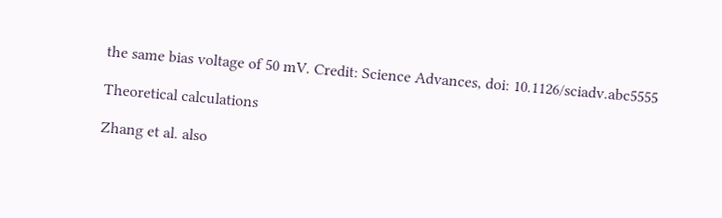the same bias voltage of 50 mV. Credit: Science Advances, doi: 10.1126/sciadv.abc5555

Theoretical calculations

Zhang et al. also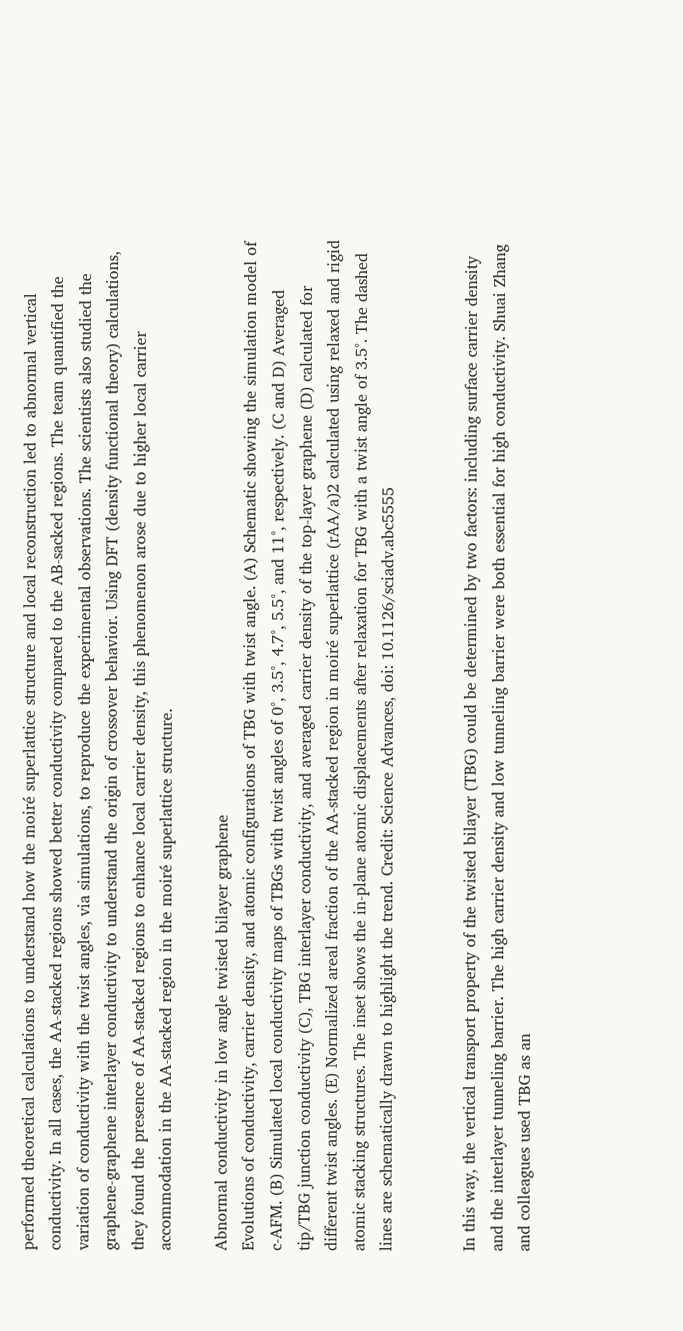performed theoretical calculations to understand how the moiré superlattice structure and local reconstruction led to abnormal vertical conductivity. In all cases, the AA-stacked regions showed better conductivity compared to the AB-sacked regions. The team quantified the variation of conductivity with the twist angles, via simulations, to reproduce the experimental observations. The scientists also studied the graphene-graphene interlayer conductivity to understand the origin of crossover behavior. Using DFT (density functional theory) calculations, they found the presence of AA-stacked regions to enhance local carrier density, this phenomenon arose due to higher local carrier accommodation in the AA-stacked region in the moiré superlattice structure.

Abnormal conductivity in low angle twisted bilayer graphene
Evolutions of conductivity, carrier density, and atomic configurations of TBG with twist angle. (A) Schematic showing the simulation model of c-AFM. (B) Simulated local conductivity maps of TBGs with twist angles of 0°, 3.5°, 4.7°, 5.5°, and 11°, respectively. (C and D) Averaged tip/TBG junction conductivity (C), TBG interlayer conductivity, and averaged carrier density of the top-layer graphene (D) calculated for different twist angles. (E) Normalized areal fraction of the AA-stacked region in moiré superlattice (rAA/a)2 calculated using relaxed and rigid atomic stacking structures. The inset shows the in-plane atomic displacements after relaxation for TBG with a twist angle of 3.5°. The dashed lines are schematically drawn to highlight the trend. Credit: Science Advances, doi: 10.1126/sciadv.abc5555


In this way, the vertical transport property of the twisted bilayer (TBG) could be determined by two factors: including surface carrier density and the interlayer tunneling barrier. The high carrier density and low tunneling barrier were both essential for high conductivity. Shuai Zhang and colleagues used TBG as an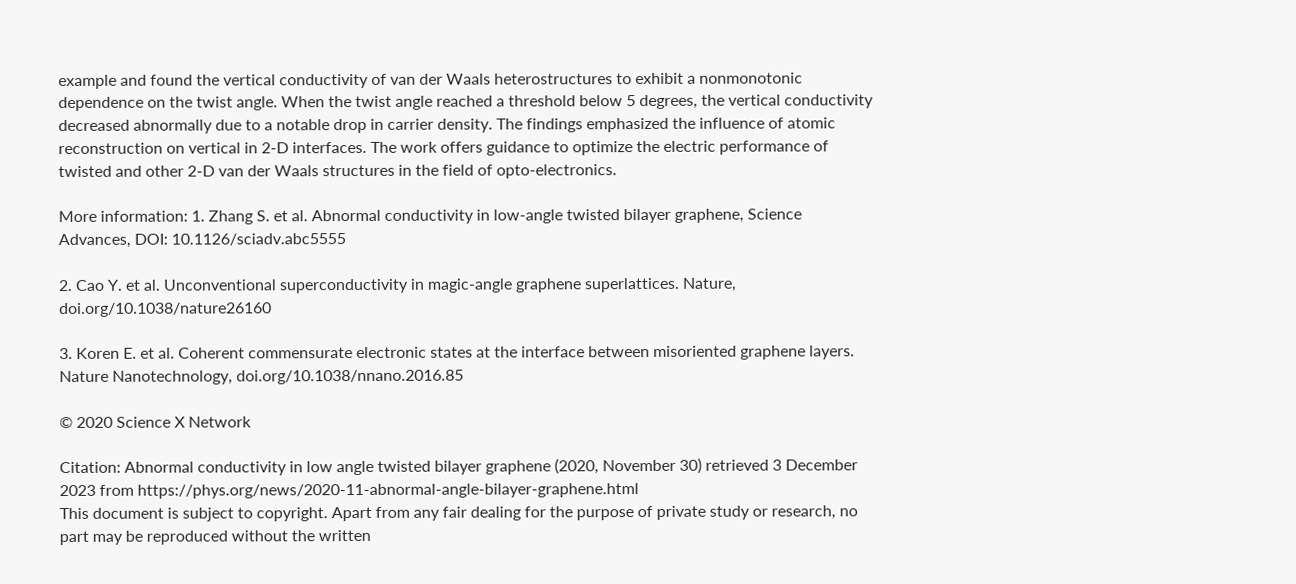example and found the vertical conductivity of van der Waals heterostructures to exhibit a nonmonotonic dependence on the twist angle. When the twist angle reached a threshold below 5 degrees, the vertical conductivity decreased abnormally due to a notable drop in carrier density. The findings emphasized the influence of atomic reconstruction on vertical in 2-D interfaces. The work offers guidance to optimize the electric performance of twisted and other 2-D van der Waals structures in the field of opto-electronics.

More information: 1. Zhang S. et al. Abnormal conductivity in low-angle twisted bilayer graphene, Science Advances, DOI: 10.1126/sciadv.abc5555

2. Cao Y. et al. Unconventional superconductivity in magic-angle graphene superlattices. Nature, doi.org/10.1038/nature26160

3. Koren E. et al. Coherent commensurate electronic states at the interface between misoriented graphene layers. Nature Nanotechnology, doi.org/10.1038/nnano.2016.85

© 2020 Science X Network

Citation: Abnormal conductivity in low angle twisted bilayer graphene (2020, November 30) retrieved 3 December 2023 from https://phys.org/news/2020-11-abnormal-angle-bilayer-graphene.html
This document is subject to copyright. Apart from any fair dealing for the purpose of private study or research, no part may be reproduced without the written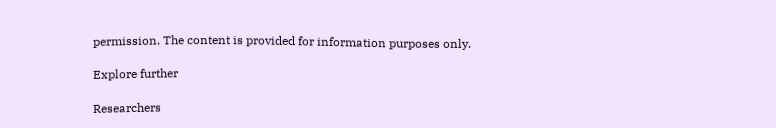permission. The content is provided for information purposes only.

Explore further

Researchers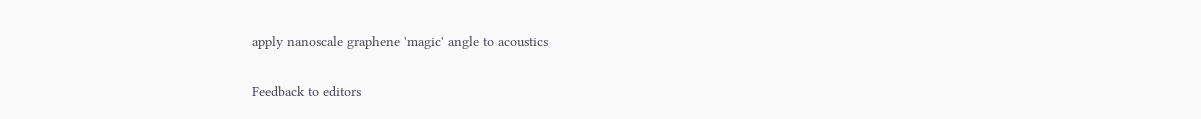apply nanoscale graphene 'magic' angle to acoustics


Feedback to editors